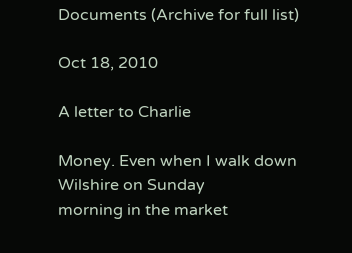Documents (Archive for full list)

Oct 18, 2010

A letter to Charlie

Money. Even when I walk down Wilshire on Sunday
morning in the market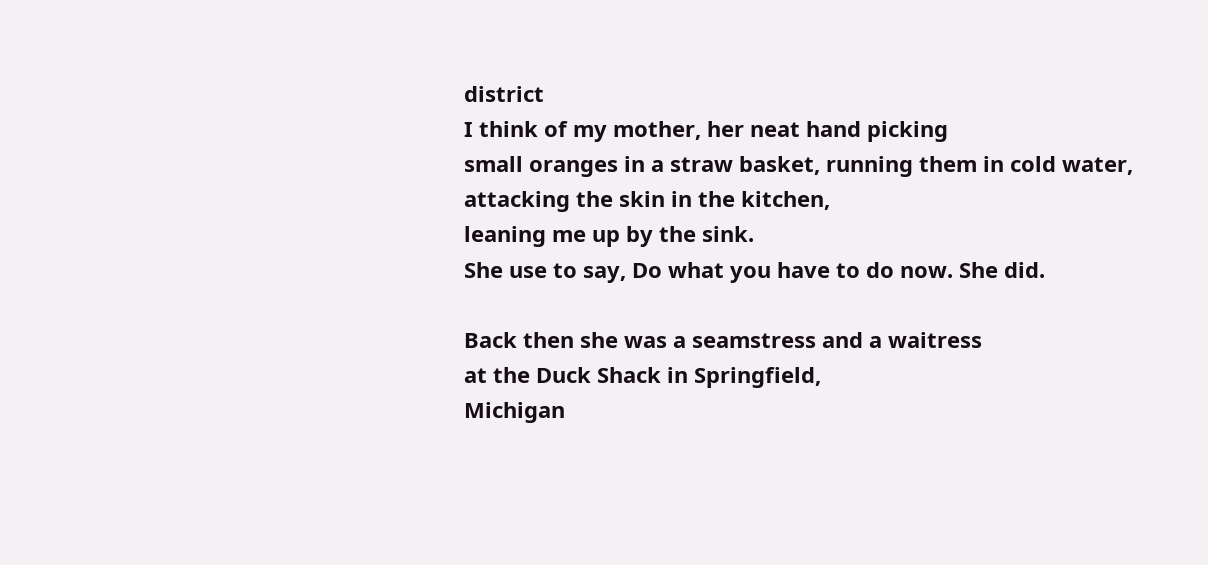district
I think of my mother, her neat hand picking
small oranges in a straw basket, running them in cold water,
attacking the skin in the kitchen,
leaning me up by the sink.
She use to say, Do what you have to do now. She did.

Back then she was a seamstress and a waitress
at the Duck Shack in Springfield,
Michigan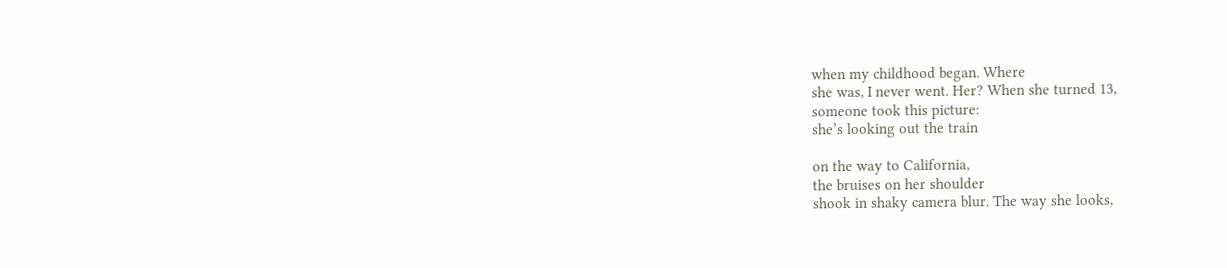when my childhood began. Where
she was, I never went. Her? When she turned 13,
someone took this picture:
she’s looking out the train

on the way to California,
the bruises on her shoulder
shook in shaky camera blur. The way she looks,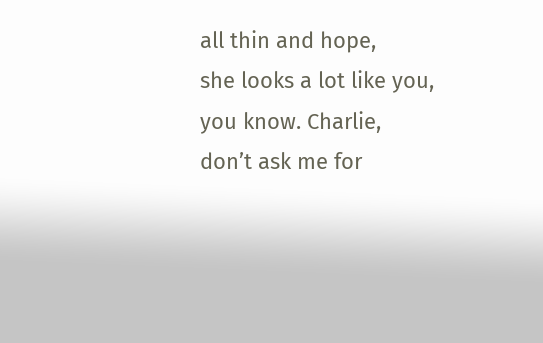all thin and hope,
she looks a lot like you, you know. Charlie,
don’t ask me for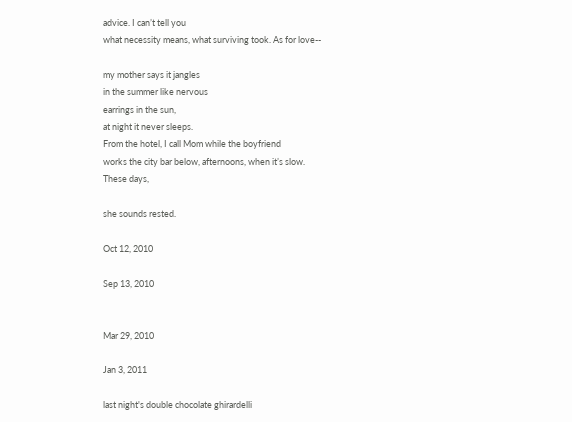advice. I can’t tell you
what necessity means, what surviving took. As for love--

my mother says it jangles
in the summer like nervous
earrings in the sun,
at night it never sleeps.
From the hotel, I call Mom while the boyfriend
works the city bar below, afternoons, when it’s slow.
These days,

she sounds rested.

Oct 12, 2010

Sep 13, 2010


Mar 29, 2010

Jan 3, 2011

last night's double chocolate ghirardelli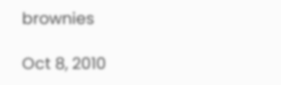brownies

Oct 8, 2010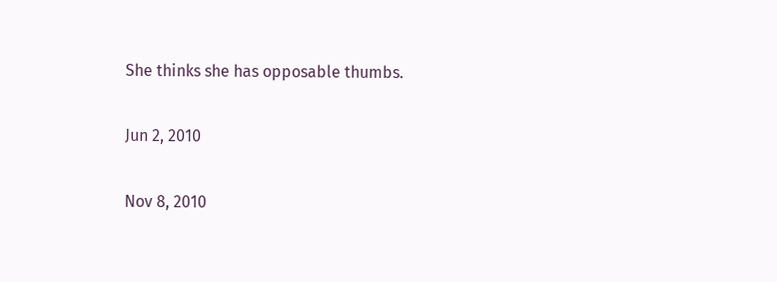She thinks she has opposable thumbs.

Jun 2, 2010

Nov 8, 2010